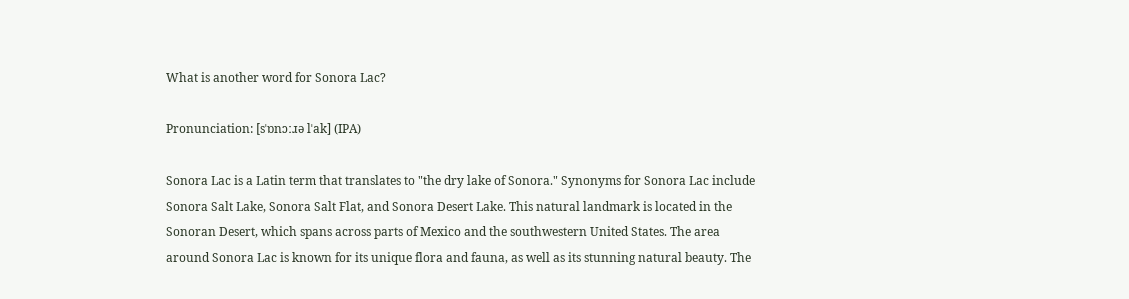What is another word for Sonora Lac?

Pronunciation: [sˈɒnɔːɹə lˈak] (IPA)

Sonora Lac is a Latin term that translates to "the dry lake of Sonora." Synonyms for Sonora Lac include Sonora Salt Lake, Sonora Salt Flat, and Sonora Desert Lake. This natural landmark is located in the Sonoran Desert, which spans across parts of Mexico and the southwestern United States. The area around Sonora Lac is known for its unique flora and fauna, as well as its stunning natural beauty. The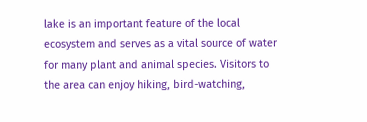lake is an important feature of the local ecosystem and serves as a vital source of water for many plant and animal species. Visitors to the area can enjoy hiking, bird-watching,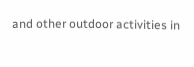and other outdoor activities in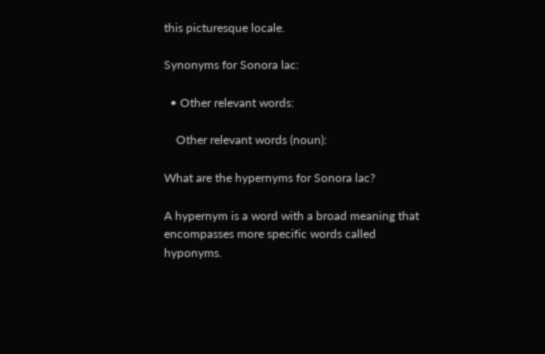this picturesque locale.

Synonyms for Sonora lac:

  • Other relevant words:

    Other relevant words (noun):

What are the hypernyms for Sonora lac?

A hypernym is a word with a broad meaning that encompasses more specific words called hyponyms.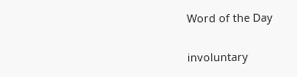Word of the Day

involuntary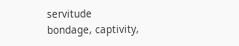servitude
bondage, captivity,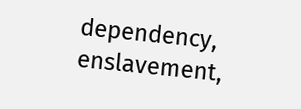dependency, enslavement,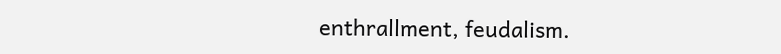enthrallment, feudalism.